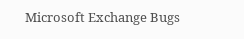Microsoft Exchange Bugs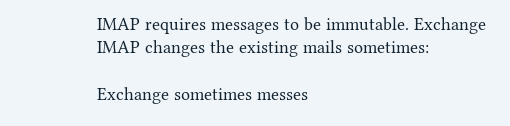IMAP requires messages to be immutable. Exchange IMAP changes the existing mails sometimes:

Exchange sometimes messes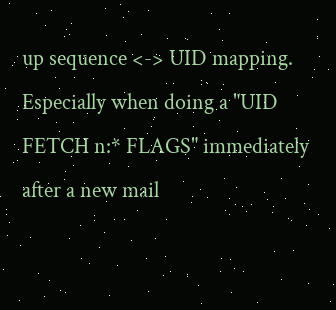up sequence <-> UID mapping. Especially when doing a "UID FETCH n:* FLAGS" immediately after a new mail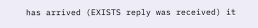has arrived (EXISTS reply was received) it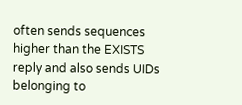often sends sequences higher than the EXISTS reply and also sends UIDs belonging to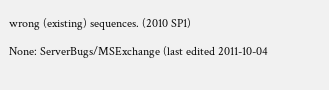wrong (existing) sequences. (2010 SP1)

None: ServerBugs/MSExchange (last edited 2011-10-04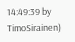14:49:39 by TimoSirainen)